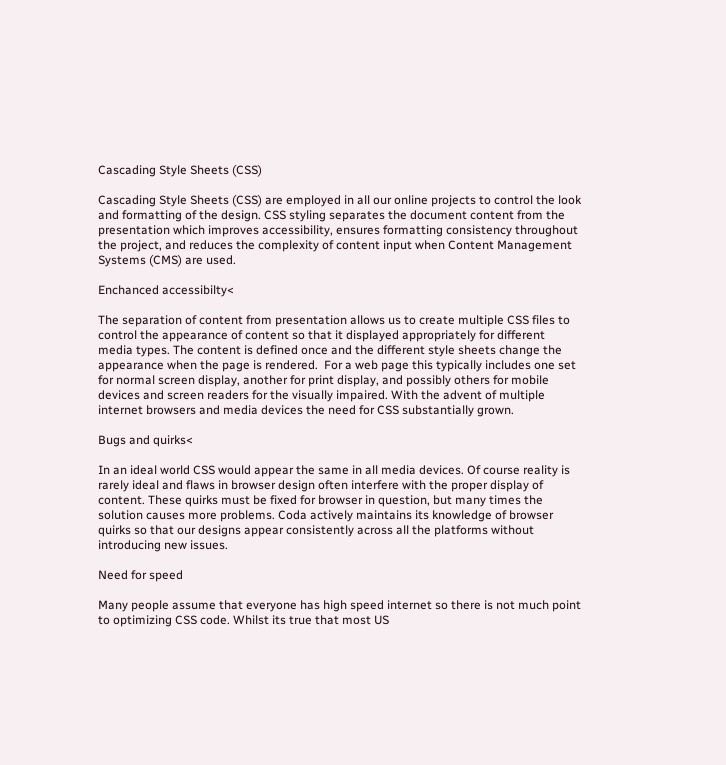Cascading Style Sheets (CSS)

Cascading Style Sheets (CSS) are employed in all our online projects to control the look and formatting of the design. CSS styling separates the document content from the presentation which improves accessibility, ensures formatting consistency throughout the project, and reduces the complexity of content input when Content Management Systems (CMS) are used.

Enchanced accessibilty<

The separation of content from presentation allows us to create multiple CSS files to control the appearance of content so that it displayed appropriately for different media types. The content is defined once and the different style sheets change the appearance when the page is rendered.  For a web page this typically includes one set for normal screen display, another for print display, and possibly others for mobile devices and screen readers for the visually impaired. With the advent of multiple internet browsers and media devices the need for CSS substantially grown.

Bugs and quirks<

In an ideal world CSS would appear the same in all media devices. Of course reality is rarely ideal and flaws in browser design often interfere with the proper display of content. These quirks must be fixed for browser in question, but many times the solution causes more problems. Coda actively maintains its knowledge of browser quirks so that our designs appear consistently across all the platforms without introducing new issues.

Need for speed

Many people assume that everyone has high speed internet so there is not much point to optimizing CSS code. Whilst its true that most US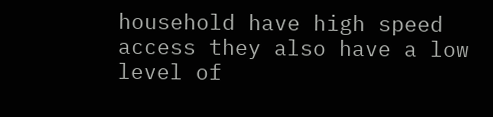household have high speed access they also have a low level of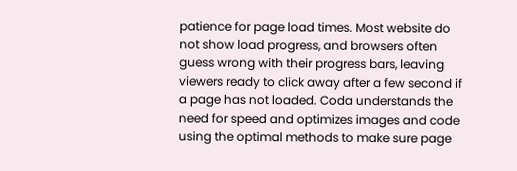patience for page load times. Most website do not show load progress, and browsers often guess wrong with their progress bars, leaving viewers ready to click away after a few second if a page has not loaded. Coda understands the need for speed and optimizes images and code using the optimal methods to make sure page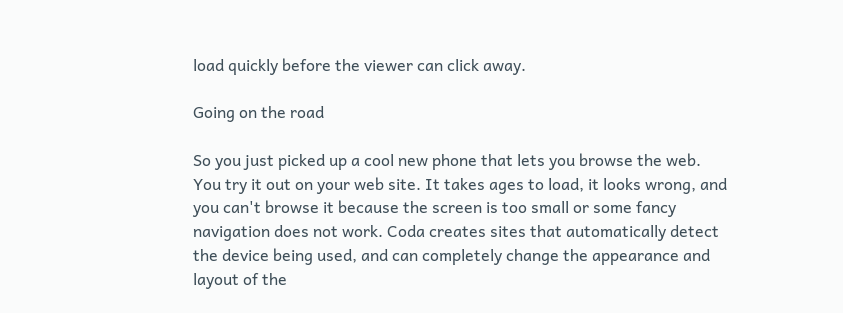load quickly before the viewer can click away.

Going on the road

So you just picked up a cool new phone that lets you browse the web. You try it out on your web site. It takes ages to load, it looks wrong, and you can't browse it because the screen is too small or some fancy navigation does not work. Coda creates sites that automatically detect the device being used, and can completely change the appearance and layout of the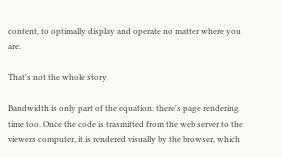content, to optimally display and operate no matter where you are.

That's not the whole story

Bandwidth is only part of the equation: there's page rendering time too. Once the code is trasmitted from the web server to the viewers computer, it is rendered visually by the browser, which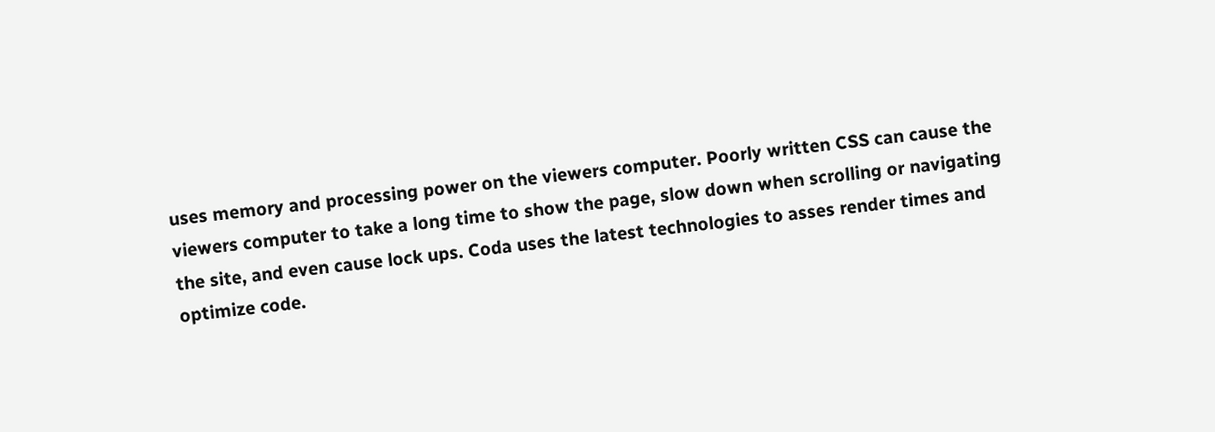uses memory and processing power on the viewers computer. Poorly written CSS can cause the viewers computer to take a long time to show the page, slow down when scrolling or navigating the site, and even cause lock ups. Coda uses the latest technologies to asses render times and optimize code.